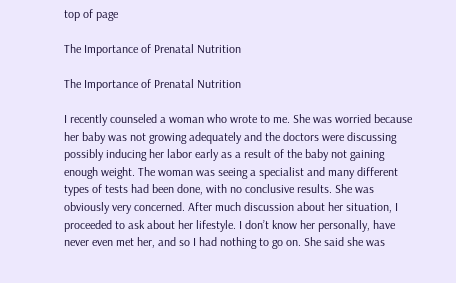top of page

The Importance of Prenatal Nutrition

The Importance of Prenatal Nutrition

I recently counseled a woman who wrote to me. She was worried because her baby was not growing adequately and the doctors were discussing possibly inducing her labor early as a result of the baby not gaining enough weight. The woman was seeing a specialist and many different types of tests had been done, with no conclusive results. She was obviously very concerned. After much discussion about her situation, I proceeded to ask about her lifestyle. I don’t know her personally, have never even met her, and so I had nothing to go on. She said she was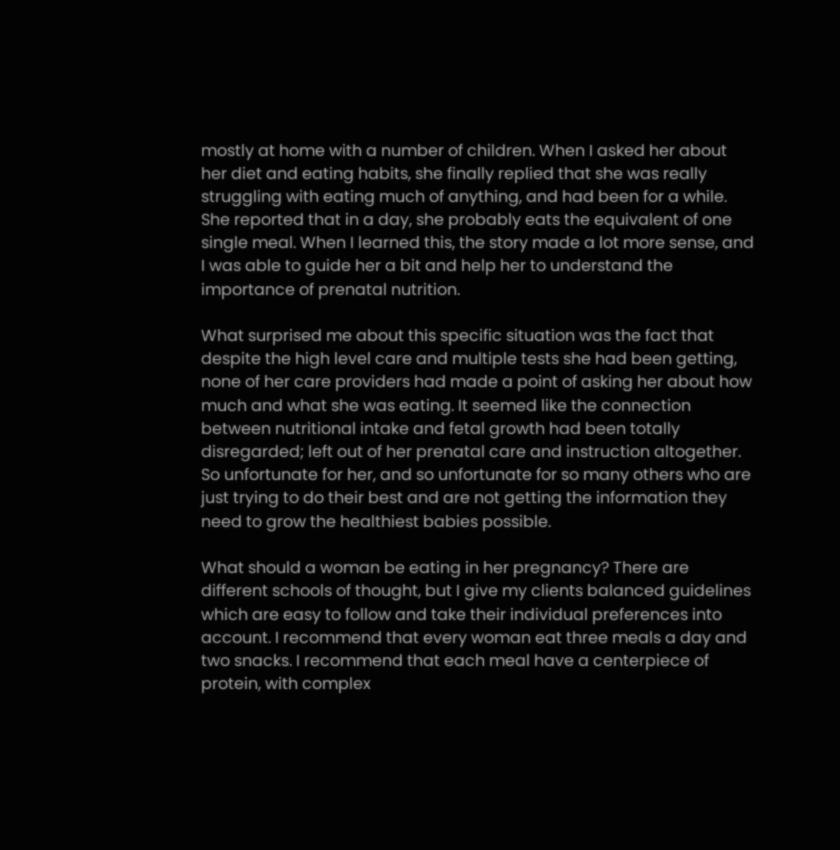mostly at home with a number of children. When I asked her about her diet and eating habits, she finally replied that she was really struggling with eating much of anything, and had been for a while. She reported that in a day, she probably eats the equivalent of one single meal. When I learned this, the story made a lot more sense, and I was able to guide her a bit and help her to understand the importance of prenatal nutrition.

What surprised me about this specific situation was the fact that despite the high level care and multiple tests she had been getting, none of her care providers had made a point of asking her about how much and what she was eating. It seemed like the connection between nutritional intake and fetal growth had been totally disregarded; left out of her prenatal care and instruction altogether. So unfortunate for her, and so unfortunate for so many others who are just trying to do their best and are not getting the information they need to grow the healthiest babies possible.

What should a woman be eating in her pregnancy? There are different schools of thought, but I give my clients balanced guidelines which are easy to follow and take their individual preferences into account. I recommend that every woman eat three meals a day and two snacks. I recommend that each meal have a centerpiece of protein, with complex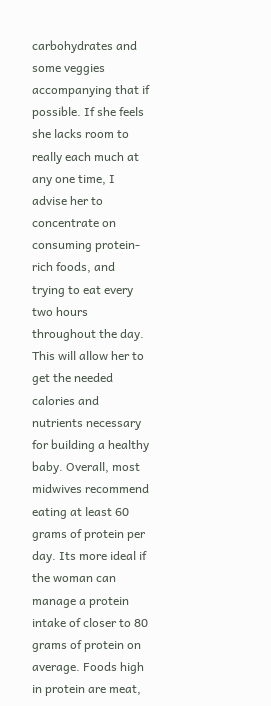carbohydrates and some veggies accompanying that if possible. If she feels she lacks room to really each much at any one time, I advise her to concentrate on consuming protein-rich foods, and trying to eat every two hours throughout the day. This will allow her to get the needed calories and nutrients necessary for building a healthy baby. Overall, most midwives recommend eating at least 60 grams of protein per day. Its more ideal if the woman can manage a protein intake of closer to 80 grams of protein on average. Foods high in protein are meat,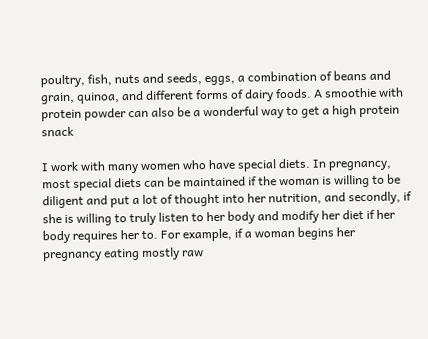poultry, fish, nuts and seeds, eggs, a combination of beans and grain, quinoa, and different forms of dairy foods. A smoothie with protein powder can also be a wonderful way to get a high protein snack

I work with many women who have special diets. In pregnancy, most special diets can be maintained if the woman is willing to be diligent and put a lot of thought into her nutrition, and secondly, if she is willing to truly listen to her body and modify her diet if her body requires her to. For example, if a woman begins her pregnancy eating mostly raw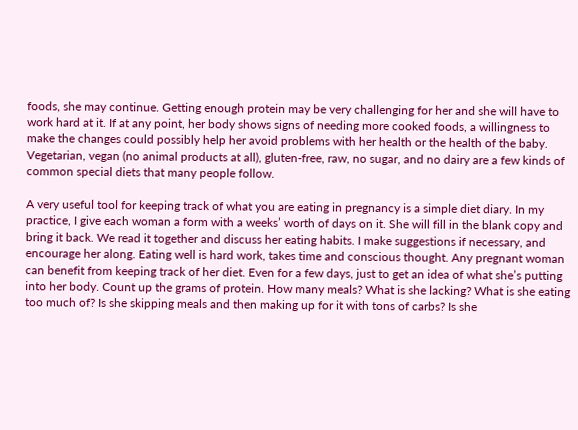foods, she may continue. Getting enough protein may be very challenging for her and she will have to work hard at it. If at any point, her body shows signs of needing more cooked foods, a willingness to make the changes could possibly help her avoid problems with her health or the health of the baby. Vegetarian, vegan (no animal products at all), gluten-free, raw, no sugar, and no dairy are a few kinds of common special diets that many people follow.

A very useful tool for keeping track of what you are eating in pregnancy is a simple diet diary. In my practice, I give each woman a form with a weeks’ worth of days on it. She will fill in the blank copy and bring it back. We read it together and discuss her eating habits. I make suggestions if necessary, and encourage her along. Eating well is hard work, takes time and conscious thought. Any pregnant woman can benefit from keeping track of her diet. Even for a few days, just to get an idea of what she’s putting into her body. Count up the grams of protein. How many meals? What is she lacking? What is she eating too much of? Is she skipping meals and then making up for it with tons of carbs? Is she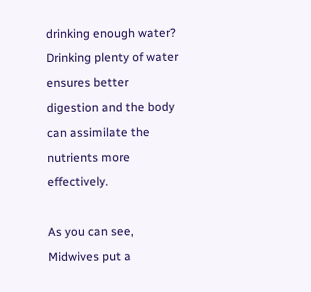drinking enough water? Drinking plenty of water ensures better digestion and the body can assimilate the nutrients more effectively.

As you can see, Midwives put a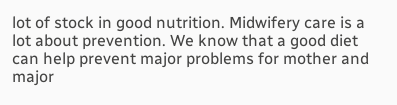lot of stock in good nutrition. Midwifery care is a lot about prevention. We know that a good diet can help prevent major problems for mother and major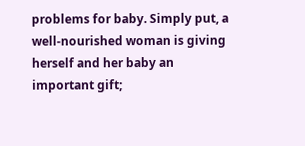problems for baby. Simply put, a well-nourished woman is giving herself and her baby an important gift;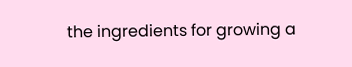the ingredients for growing a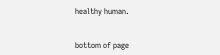healthy human.


bottom of page